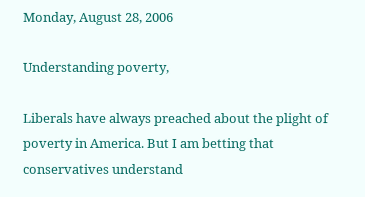Monday, August 28, 2006

Understanding poverty,

Liberals have always preached about the plight of poverty in America. But I am betting that conservatives understand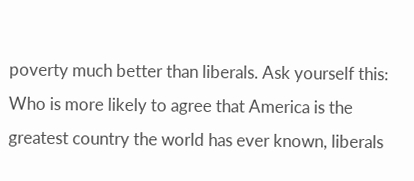poverty much better than liberals. Ask yourself this: Who is more likely to agree that America is the greatest country the world has ever known, liberals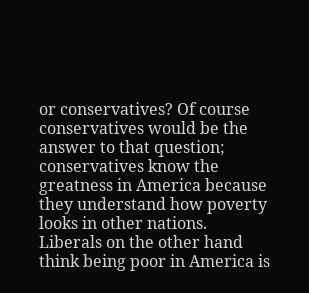or conservatives? Of course conservatives would be the answer to that question; conservatives know the greatness in America because they understand how poverty looks in other nations. Liberals on the other hand think being poor in America is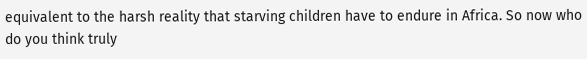equivalent to the harsh reality that starving children have to endure in Africa. So now who do you think truly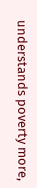understands poverty more,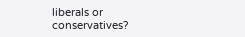liberals or conservatives?